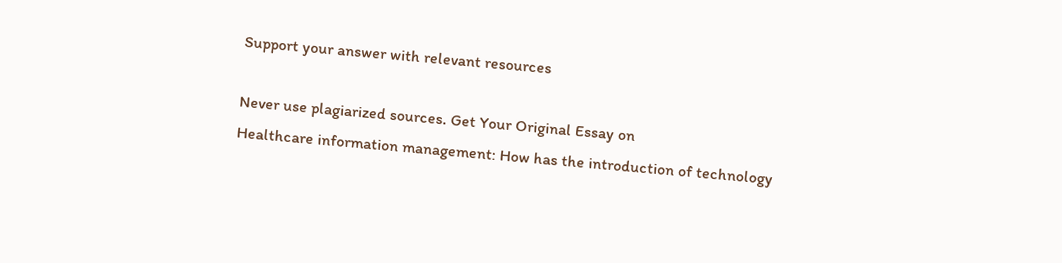Support your answer with relevant resources

Never use plagiarized sources. Get Your Original Essay on
Healthcare information management: How has the introduction of technology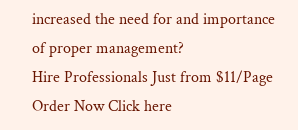increased the need for and importance of proper management?
Hire Professionals Just from $11/Page
Order Now Click here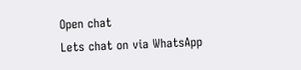Open chat
Lets chat on via WhatsApp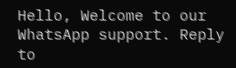Hello, Welcome to our WhatsApp support. Reply to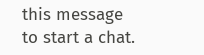this message to start a chat.